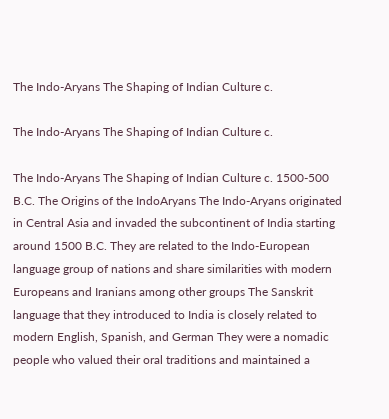The Indo-Aryans The Shaping of Indian Culture c.

The Indo-Aryans The Shaping of Indian Culture c.

The Indo-Aryans The Shaping of Indian Culture c. 1500-500 B.C. The Origins of the IndoAryans The Indo-Aryans originated in Central Asia and invaded the subcontinent of India starting around 1500 B.C. They are related to the Indo-European language group of nations and share similarities with modern Europeans and Iranians among other groups The Sanskrit language that they introduced to India is closely related to modern English, Spanish, and German They were a nomadic people who valued their oral traditions and maintained a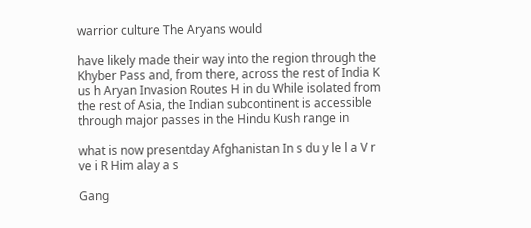warrior culture The Aryans would

have likely made their way into the region through the Khyber Pass and, from there, across the rest of India K us h Aryan Invasion Routes H in du While isolated from the rest of Asia, the Indian subcontinent is accessible through major passes in the Hindu Kush range in

what is now presentday Afghanistan In s du y le l a V r ve i R Him alay a s

Gang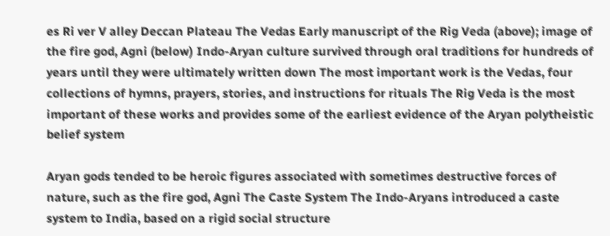es Ri ver V alley Deccan Plateau The Vedas Early manuscript of the Rig Veda (above); image of the fire god, Agni (below) Indo-Aryan culture survived through oral traditions for hundreds of years until they were ultimately written down The most important work is the Vedas, four collections of hymns, prayers, stories, and instructions for rituals The Rig Veda is the most important of these works and provides some of the earliest evidence of the Aryan polytheistic belief system

Aryan gods tended to be heroic figures associated with sometimes destructive forces of nature, such as the fire god, Agni The Caste System The Indo-Aryans introduced a caste system to India, based on a rigid social structure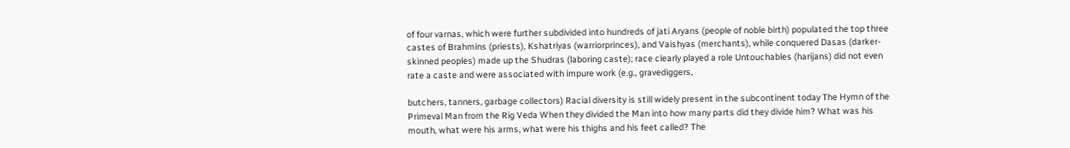of four varnas, which were further subdivided into hundreds of jati Aryans (people of noble birth) populated the top three castes of Brahmins (priests), Kshatriyas (warriorprinces), and Vaishyas (merchants), while conquered Dasas (darker-skinned peoples) made up the Shudras (laboring caste); race clearly played a role Untouchables (harijans) did not even rate a caste and were associated with impure work (e.g., gravediggers,

butchers, tanners, garbage collectors) Racial diversity is still widely present in the subcontinent today The Hymn of the Primeval Man from the Rig Veda When they divided the Man into how many parts did they divide him? What was his mouth, what were his arms, what were his thighs and his feet called? The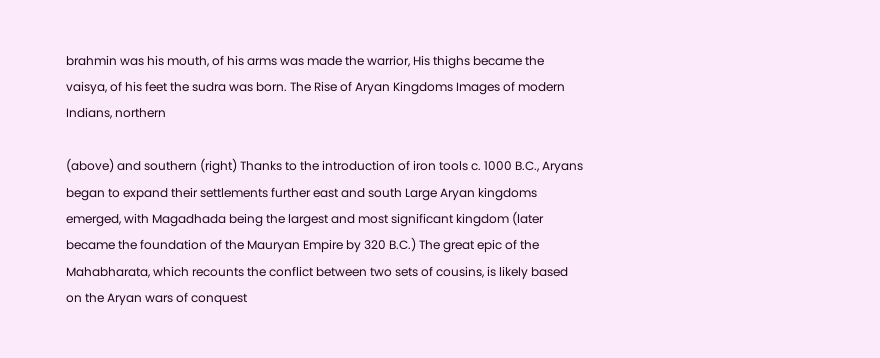brahmin was his mouth, of his arms was made the warrior, His thighs became the vaisya, of his feet the sudra was born. The Rise of Aryan Kingdoms Images of modern Indians, northern

(above) and southern (right) Thanks to the introduction of iron tools c. 1000 B.C., Aryans began to expand their settlements further east and south Large Aryan kingdoms emerged, with Magadhada being the largest and most significant kingdom (later became the foundation of the Mauryan Empire by 320 B.C.) The great epic of the Mahabharata, which recounts the conflict between two sets of cousins, is likely based on the Aryan wars of conquest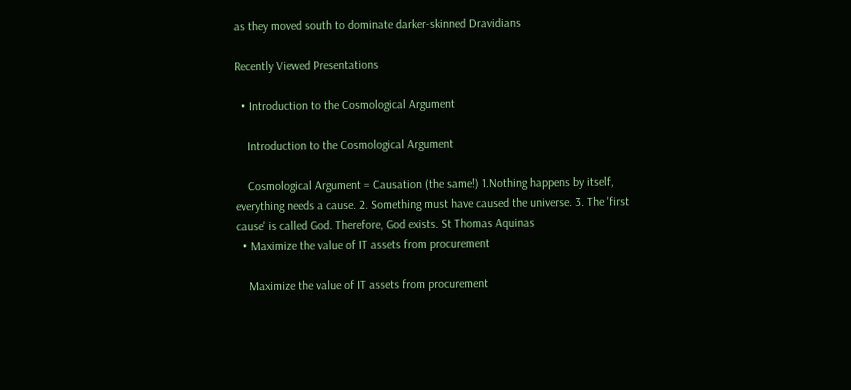as they moved south to dominate darker-skinned Dravidians

Recently Viewed Presentations

  • Introduction to the Cosmological Argument

    Introduction to the Cosmological Argument

    Cosmological Argument = Causation (the same!) 1.Nothing happens by itself, everything needs a cause. 2. Something must have caused the universe. 3. The 'first cause' is called God. Therefore, God exists. St Thomas Aquinas
  • Maximize the value of IT assets from procurement

    Maximize the value of IT assets from procurement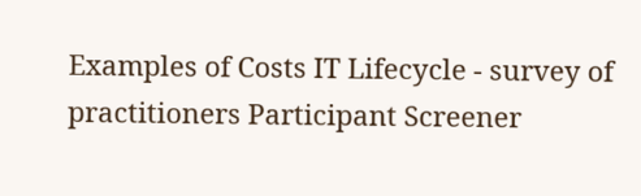Examples of Costs IT Lifecycle - survey of practitioners Participant Screener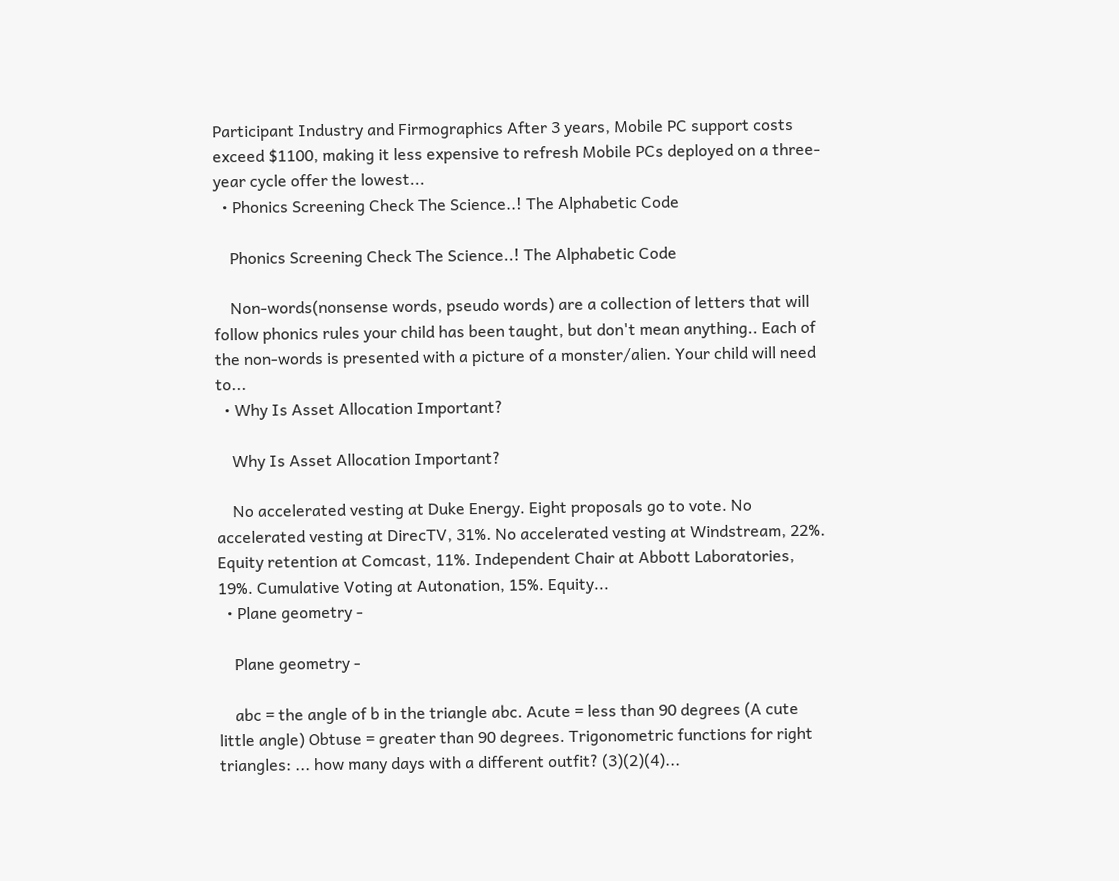Participant Industry and Firmographics After 3 years, Mobile PC support costs exceed $1100, making it less expensive to refresh Mobile PCs deployed on a three-year cycle offer the lowest...
  • Phonics Screening Check The Science..! The Alphabetic Code

    Phonics Screening Check The Science..! The Alphabetic Code

    Non-words(nonsense words, pseudo words) are a collection of letters that will follow phonics rules your child has been taught, but don't mean anything.. Each of the non-words is presented with a picture of a monster/alien. Your child will need to...
  • Why Is Asset Allocation Important?

    Why Is Asset Allocation Important?

    No accelerated vesting at Duke Energy. Eight proposals go to vote. No accelerated vesting at DirecTV, 31%. No accelerated vesting at Windstream, 22%. Equity retention at Comcast, 11%. Independent Chair at Abbott Laboratories, 19%. Cumulative Voting at Autonation, 15%. Equity...
  • Plane geometry -

    Plane geometry -

    abc = the angle of b in the triangle abc. Acute = less than 90 degrees (A cute little angle) Obtuse = greater than 90 degrees. Trigonometric functions for right triangles: ... how many days with a different outfit? (3)(2)(4)...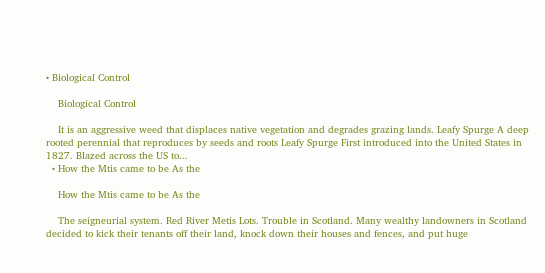• Biological Control

    Biological Control

    It is an aggressive weed that displaces native vegetation and degrades grazing lands. Leafy Spurge A deep rooted perennial that reproduces by seeds and roots Leafy Spurge First introduced into the United States in 1827. Blazed across the US to...
  • How the Mtis came to be As the

    How the Mtis came to be As the

    The seigneurial system. Red River Metis Lots. Trouble in Scotland. Many wealthy landowners in Scotland decided to kick their tenants off their land, knock down their houses and fences, and put huge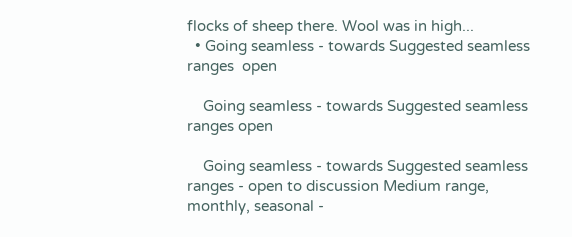flocks of sheep there. Wool was in high...
  • Going seamless - towards Suggested seamless ranges  open

    Going seamless - towards Suggested seamless ranges open

    Going seamless - towards Suggested seamless ranges - open to discussion Medium range, monthly, seasonal -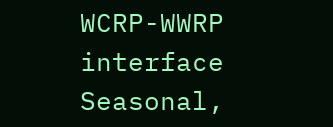WCRP-WWRP interface Seasonal,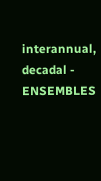interannual, decadal - ENSEMBLES